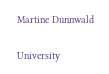Martine Dunnwald

University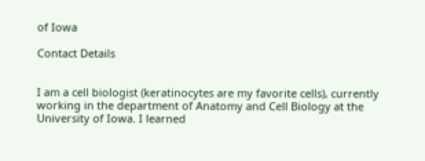of Iowa

Contact Details


I am a cell biologist (keratinocytes are my favorite cells), currently working in the department of Anatomy and Cell Biology at the University of Iowa. I learned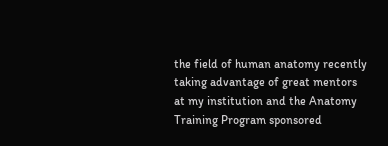the field of human anatomy recently taking advantage of great mentors at my institution and the Anatomy Training Program sponsored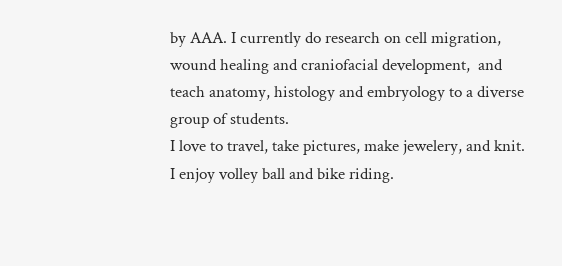by AAA. I currently do research on cell migration, wound healing and craniofacial development,  and teach anatomy, histology and embryology to a diverse group of students.
I love to travel, take pictures, make jewelery, and knit. I enjoy volley ball and bike riding.